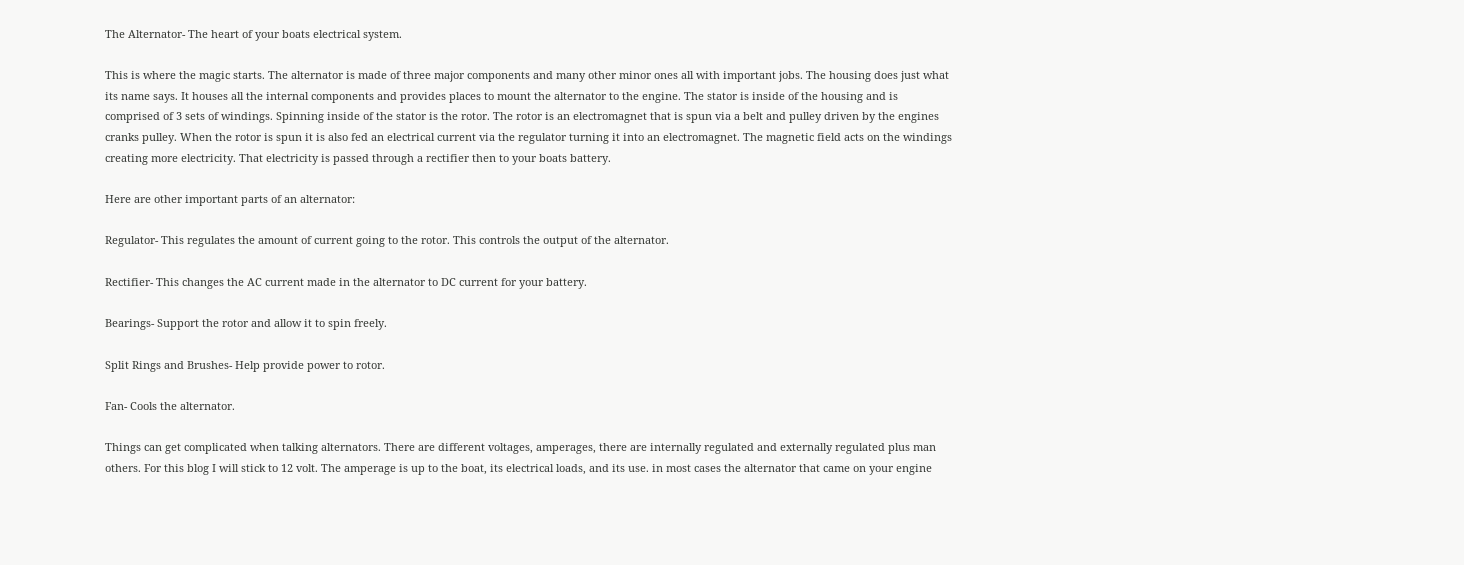The Alternator- The heart of your boats electrical system.

This is where the magic starts. The alternator is made of three major components and many other minor ones all with important jobs. The housing does just what its name says. It houses all the internal components and provides places to mount the alternator to the engine. The stator is inside of the housing and is comprised of 3 sets of windings. Spinning inside of the stator is the rotor. The rotor is an electromagnet that is spun via a belt and pulley driven by the engines cranks pulley. When the rotor is spun it is also fed an electrical current via the regulator turning it into an electromagnet. The magnetic field acts on the windings creating more electricity. That electricity is passed through a rectifier then to your boats battery.

Here are other important parts of an alternator:

Regulator- This regulates the amount of current going to the rotor. This controls the output of the alternator.

Rectifier- This changes the AC current made in the alternator to DC current for your battery.

Bearings- Support the rotor and allow it to spin freely.

Split Rings and Brushes- Help provide power to rotor.

Fan- Cools the alternator.

Things can get complicated when talking alternators. There are different voltages, amperages, there are internally regulated and externally regulated plus man others. For this blog I will stick to 12 volt. The amperage is up to the boat, its electrical loads, and its use. in most cases the alternator that came on your engine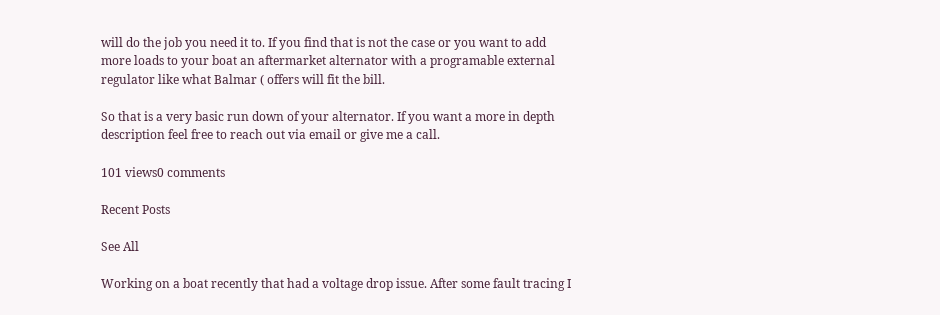will do the job you need it to. If you find that is not the case or you want to add more loads to your boat an aftermarket alternator with a programable external regulator like what Balmar ( offers will fit the bill.

So that is a very basic run down of your alternator. If you want a more in depth description feel free to reach out via email or give me a call.

101 views0 comments

Recent Posts

See All

Working on a boat recently that had a voltage drop issue. After some fault tracing I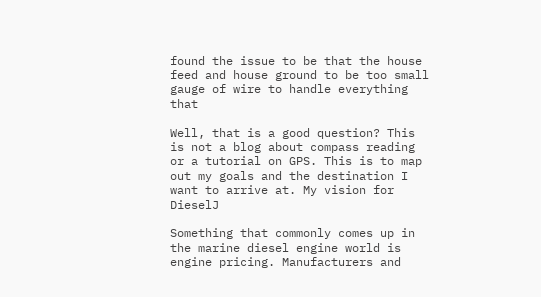found the issue to be that the house feed and house ground to be too small gauge of wire to handle everything that

Well, that is a good question? This is not a blog about compass reading or a tutorial on GPS. This is to map out my goals and the destination I want to arrive at. My vision for DieselJ

Something that commonly comes up in the marine diesel engine world is engine pricing. Manufacturers and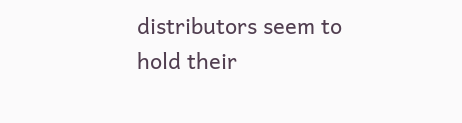distributors seem to hold their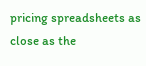pricing spreadsheets as close as the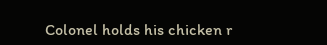Colonel holds his chicken r